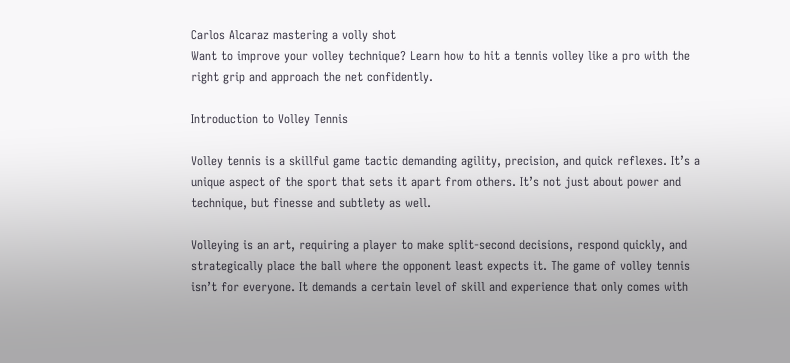Carlos Alcaraz mastering a volly shot
Want to improve your volley technique? Learn how to hit a tennis volley like a pro with the right grip and approach the net confidently.

Introduction to Volley Tennis

Volley tennis is a skillful game tactic demanding agility, precision, and quick reflexes. It’s a unique aspect of the sport that sets it apart from others. It’s not just about power and technique, but finesse and subtlety as well.

Volleying is an art, requiring a player to make split-second decisions, respond quickly, and strategically place the ball where the opponent least expects it. The game of volley tennis isn’t for everyone. It demands a certain level of skill and experience that only comes with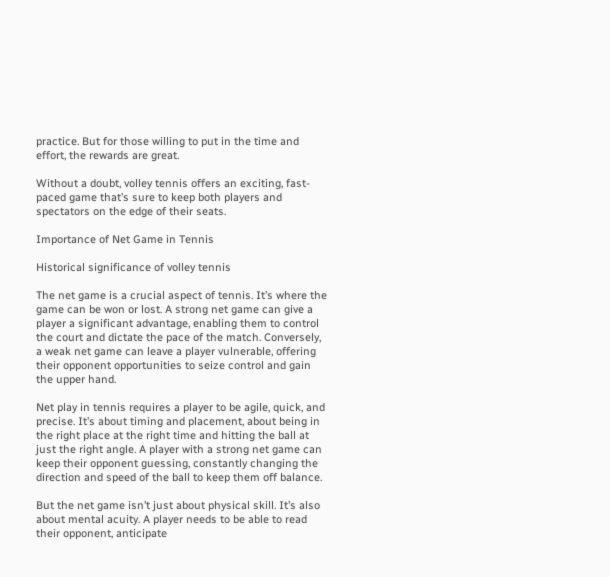practice. But for those willing to put in the time and effort, the rewards are great.

Without a doubt, volley tennis offers an exciting, fast-paced game that’s sure to keep both players and spectators on the edge of their seats.

Importance of Net Game in Tennis

Historical significance of volley tennis

The net game is a crucial aspect of tennis. It’s where the game can be won or lost. A strong net game can give a player a significant advantage, enabling them to control the court and dictate the pace of the match. Conversely, a weak net game can leave a player vulnerable, offering their opponent opportunities to seize control and gain the upper hand.

Net play in tennis requires a player to be agile, quick, and precise. It’s about timing and placement, about being in the right place at the right time and hitting the ball at just the right angle. A player with a strong net game can keep their opponent guessing, constantly changing the direction and speed of the ball to keep them off balance.

But the net game isn’t just about physical skill. It’s also about mental acuity. A player needs to be able to read their opponent, anticipate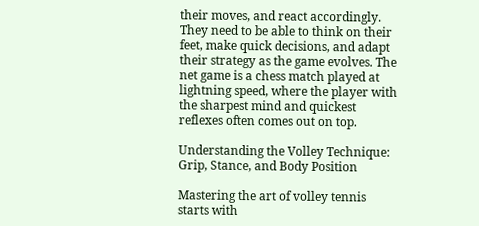their moves, and react accordingly. They need to be able to think on their feet, make quick decisions, and adapt their strategy as the game evolves. The net game is a chess match played at lightning speed, where the player with the sharpest mind and quickest reflexes often comes out on top.

Understanding the Volley Technique: Grip, Stance, and Body Position

Mastering the art of volley tennis starts with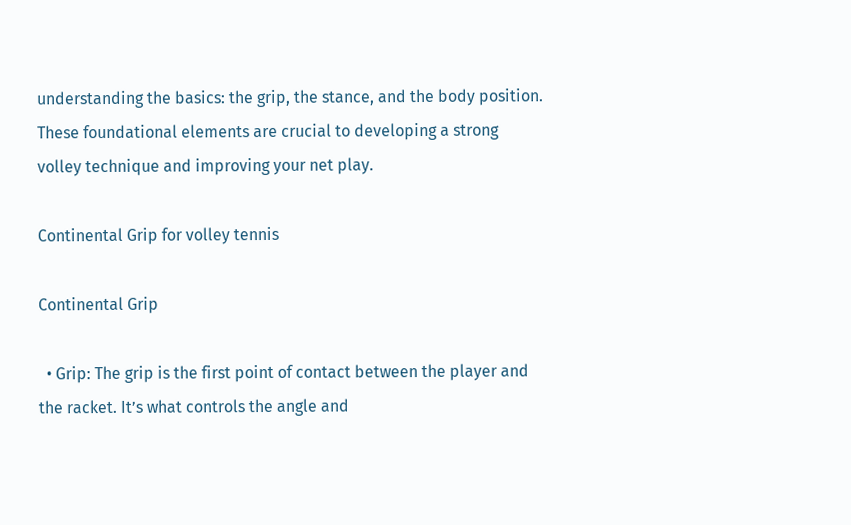understanding the basics: the grip, the stance, and the body position. These foundational elements are crucial to developing a strong volley technique and improving your net play.

Continental Grip for volley tennis

Continental Grip

  • Grip: The grip is the first point of contact between the player and the racket. It’s what controls the angle and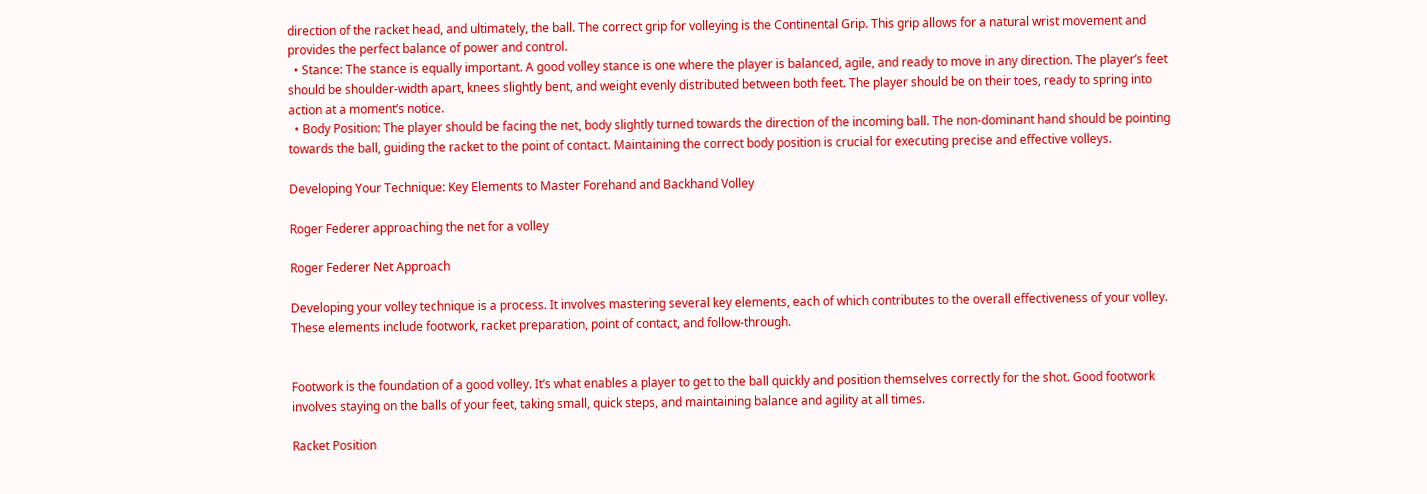direction of the racket head, and ultimately, the ball. The correct grip for volleying is the Continental Grip. This grip allows for a natural wrist movement and provides the perfect balance of power and control.
  • Stance: The stance is equally important. A good volley stance is one where the player is balanced, agile, and ready to move in any direction. The player’s feet should be shoulder-width apart, knees slightly bent, and weight evenly distributed between both feet. The player should be on their toes, ready to spring into action at a moment’s notice.
  • Body Position: The player should be facing the net, body slightly turned towards the direction of the incoming ball. The non-dominant hand should be pointing towards the ball, guiding the racket to the point of contact. Maintaining the correct body position is crucial for executing precise and effective volleys.

Developing Your Technique: Key Elements to Master Forehand and Backhand Volley

Roger Federer approaching the net for a volley

Roger Federer Net Approach

Developing your volley technique is a process. It involves mastering several key elements, each of which contributes to the overall effectiveness of your volley. These elements include footwork, racket preparation, point of contact, and follow-through.


Footwork is the foundation of a good volley. It’s what enables a player to get to the ball quickly and position themselves correctly for the shot. Good footwork involves staying on the balls of your feet, taking small, quick steps, and maintaining balance and agility at all times.

Racket Position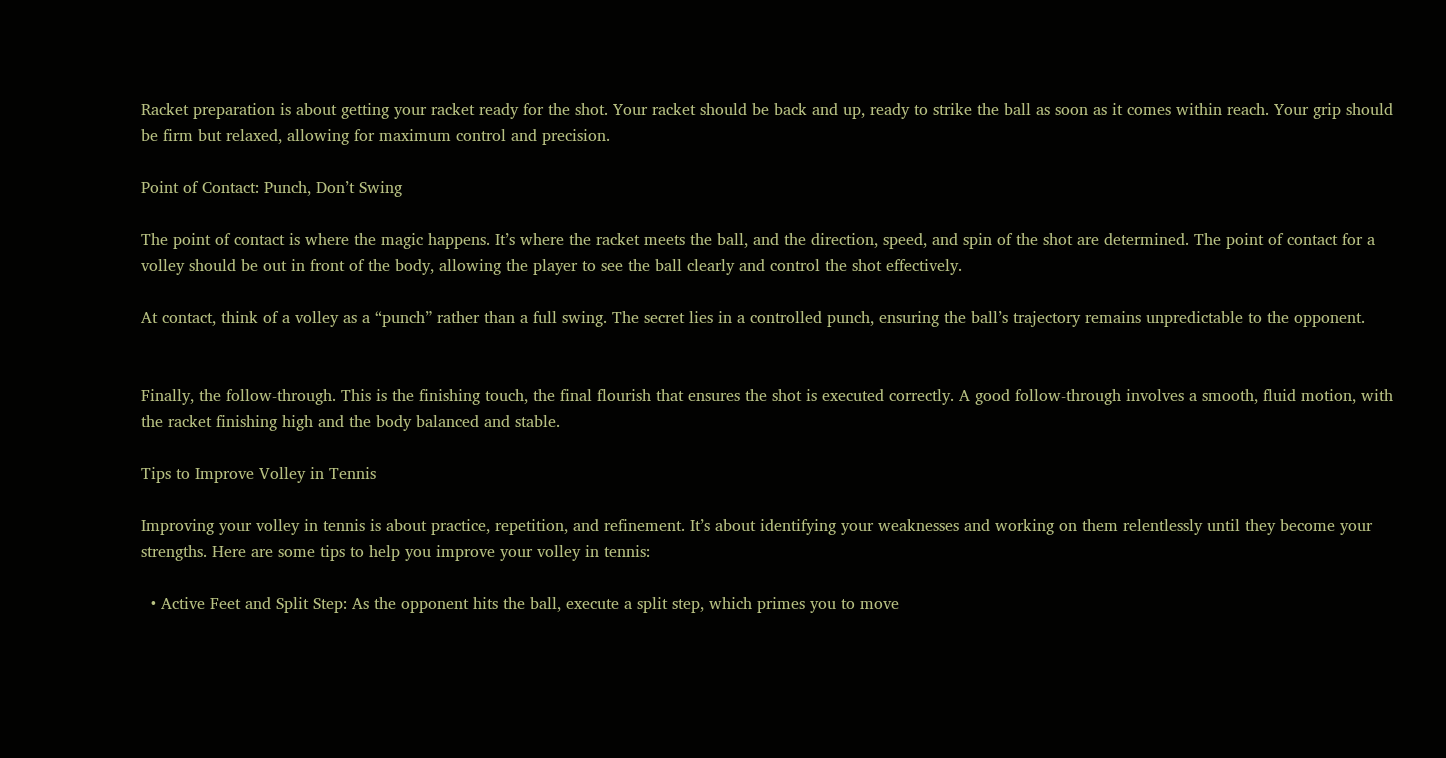Racket preparation is about getting your racket ready for the shot. Your racket should be back and up, ready to strike the ball as soon as it comes within reach. Your grip should be firm but relaxed, allowing for maximum control and precision.

Point of Contact: Punch, Don’t Swing

The point of contact is where the magic happens. It’s where the racket meets the ball, and the direction, speed, and spin of the shot are determined. The point of contact for a volley should be out in front of the body, allowing the player to see the ball clearly and control the shot effectively.

At contact, think of a volley as a “punch” rather than a full swing. The secret lies in a controlled punch, ensuring the ball’s trajectory remains unpredictable to the opponent.


Finally, the follow-through. This is the finishing touch, the final flourish that ensures the shot is executed correctly. A good follow-through involves a smooth, fluid motion, with the racket finishing high and the body balanced and stable.

Tips to Improve Volley in Tennis

Improving your volley in tennis is about practice, repetition, and refinement. It’s about identifying your weaknesses and working on them relentlessly until they become your strengths. Here are some tips to help you improve your volley in tennis:

  • Active Feet and Split Step: As the opponent hits the ball, execute a split step, which primes you to move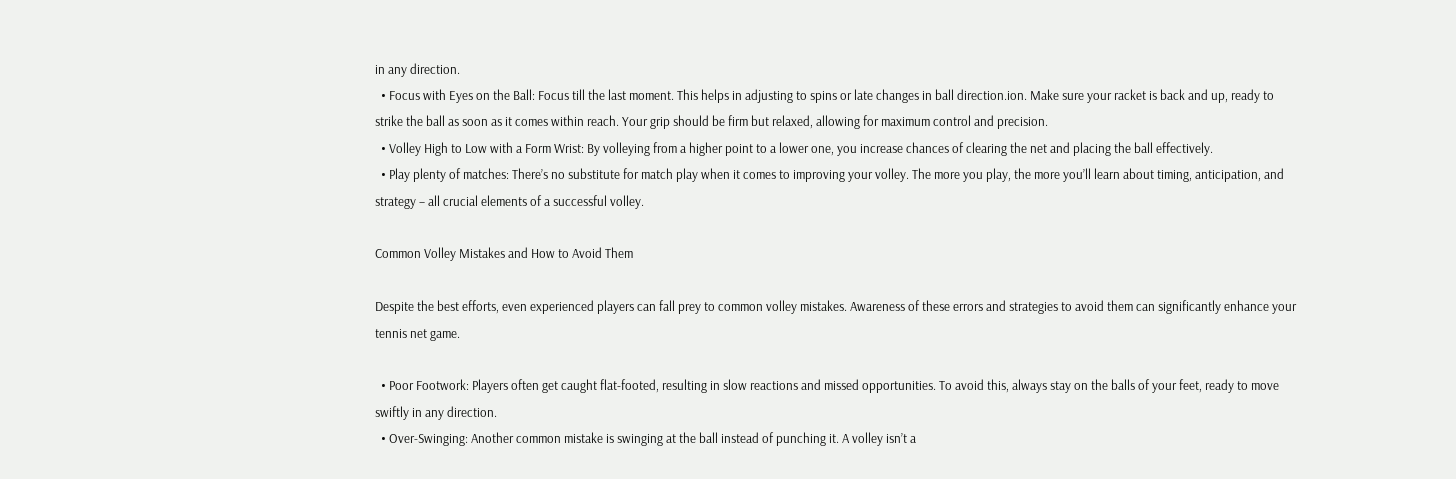in any direction.
  • Focus with Eyes on the Ball: Focus till the last moment. This helps in adjusting to spins or late changes in ball direction.ion. Make sure your racket is back and up, ready to strike the ball as soon as it comes within reach. Your grip should be firm but relaxed, allowing for maximum control and precision.
  • Volley High to Low with a Form Wrist: By volleying from a higher point to a lower one, you increase chances of clearing the net and placing the ball effectively.
  • Play plenty of matches: There’s no substitute for match play when it comes to improving your volley. The more you play, the more you’ll learn about timing, anticipation, and strategy – all crucial elements of a successful volley.

Common Volley Mistakes and How to Avoid Them

Despite the best efforts, even experienced players can fall prey to common volley mistakes. Awareness of these errors and strategies to avoid them can significantly enhance your tennis net game.

  • Poor Footwork: Players often get caught flat-footed, resulting in slow reactions and missed opportunities. To avoid this, always stay on the balls of your feet, ready to move swiftly in any direction.
  • Over-Swinging: Another common mistake is swinging at the ball instead of punching it. A volley isn’t a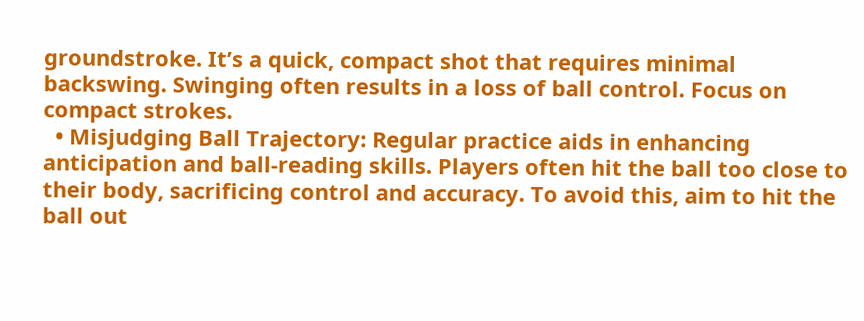groundstroke. It’s a quick, compact shot that requires minimal backswing. Swinging often results in a loss of ball control. Focus on compact strokes.
  • Misjudging Ball Trajectory: Regular practice aids in enhancing anticipation and ball-reading skills. Players often hit the ball too close to their body, sacrificing control and accuracy. To avoid this, aim to hit the ball out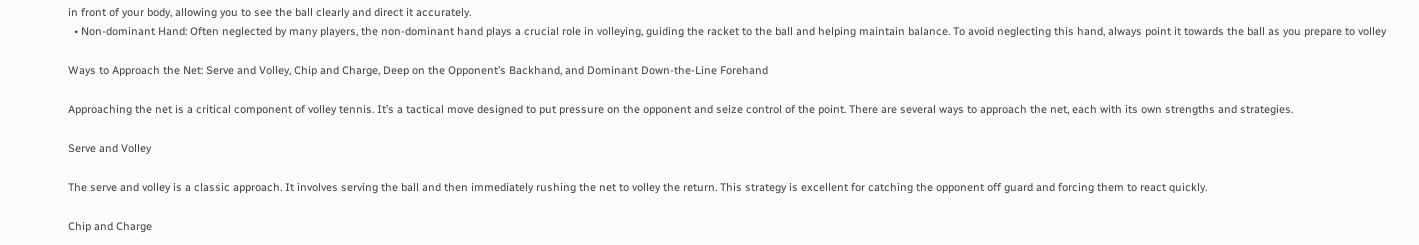in front of your body, allowing you to see the ball clearly and direct it accurately.
  • Non-dominant Hand: Often neglected by many players, the non-dominant hand plays a crucial role in volleying, guiding the racket to the ball and helping maintain balance. To avoid neglecting this hand, always point it towards the ball as you prepare to volley

Ways to Approach the Net: Serve and Volley, Chip and Charge, Deep on the Opponent’s Backhand, and Dominant Down-the-Line Forehand

Approaching the net is a critical component of volley tennis. It’s a tactical move designed to put pressure on the opponent and seize control of the point. There are several ways to approach the net, each with its own strengths and strategies.

Serve and Volley

The serve and volley is a classic approach. It involves serving the ball and then immediately rushing the net to volley the return. This strategy is excellent for catching the opponent off guard and forcing them to react quickly.

Chip and Charge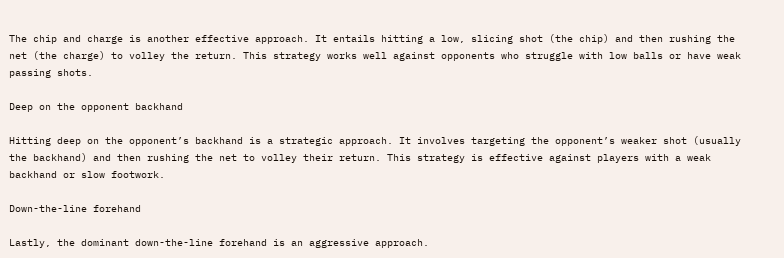The chip and charge is another effective approach. It entails hitting a low, slicing shot (the chip) and then rushing the net (the charge) to volley the return. This strategy works well against opponents who struggle with low balls or have weak passing shots.

Deep on the opponent backhand

Hitting deep on the opponent’s backhand is a strategic approach. It involves targeting the opponent’s weaker shot (usually the backhand) and then rushing the net to volley their return. This strategy is effective against players with a weak backhand or slow footwork.

Down-the-line forehand

Lastly, the dominant down-the-line forehand is an aggressive approach.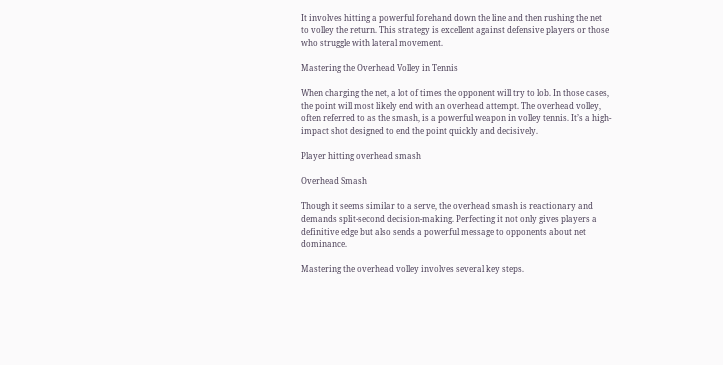It involves hitting a powerful forehand down the line and then rushing the net to volley the return. This strategy is excellent against defensive players or those who struggle with lateral movement.

Mastering the Overhead Volley in Tennis

When charging the net, a lot of times the opponent will try to lob. In those cases, the point will most likely end with an overhead attempt. The overhead volley, often referred to as the smash, is a powerful weapon in volley tennis. It’s a high-impact shot designed to end the point quickly and decisively.

Player hitting overhead smash

Overhead Smash

Though it seems similar to a serve, the overhead smash is reactionary and demands split-second decision-making. Perfecting it not only gives players a definitive edge but also sends a powerful message to opponents about net dominance.

Mastering the overhead volley involves several key steps.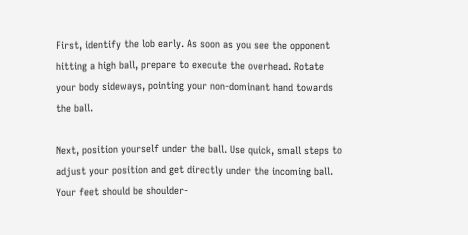First, identify the lob early. As soon as you see the opponent hitting a high ball, prepare to execute the overhead. Rotate your body sideways, pointing your non-dominant hand towards the ball.

Next, position yourself under the ball. Use quick, small steps to adjust your position and get directly under the incoming ball. Your feet should be shoulder-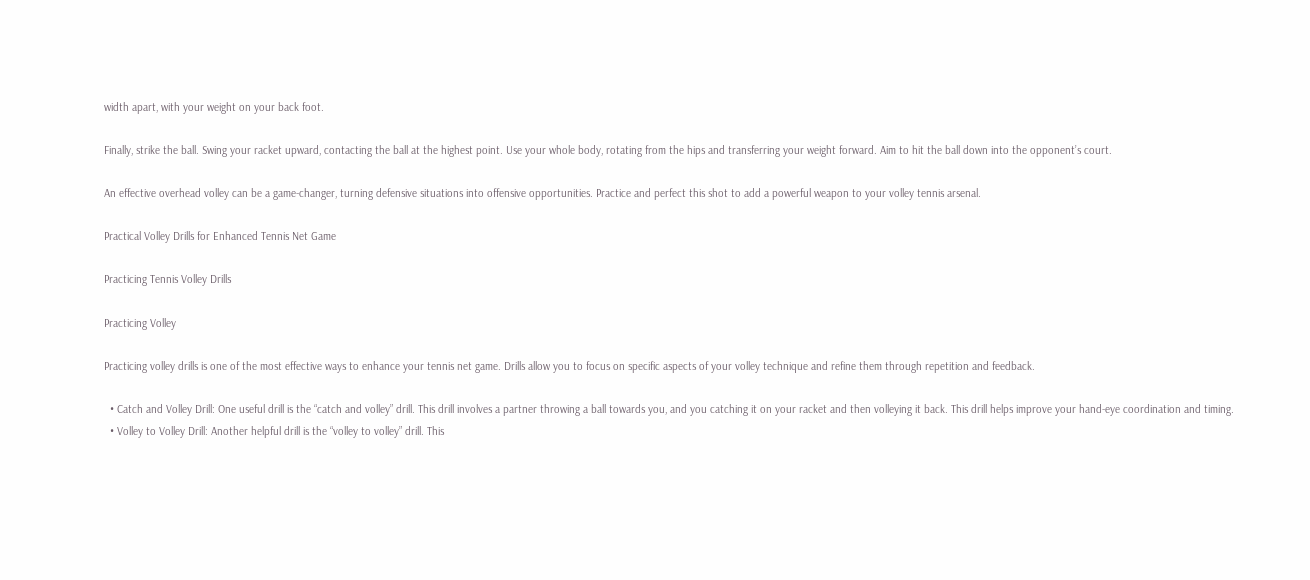width apart, with your weight on your back foot.

Finally, strike the ball. Swing your racket upward, contacting the ball at the highest point. Use your whole body, rotating from the hips and transferring your weight forward. Aim to hit the ball down into the opponent’s court.

An effective overhead volley can be a game-changer, turning defensive situations into offensive opportunities. Practice and perfect this shot to add a powerful weapon to your volley tennis arsenal.

Practical Volley Drills for Enhanced Tennis Net Game

Practicing Tennis Volley Drills

Practicing Volley

Practicing volley drills is one of the most effective ways to enhance your tennis net game. Drills allow you to focus on specific aspects of your volley technique and refine them through repetition and feedback.

  • Catch and Volley Drill: One useful drill is the “catch and volley” drill. This drill involves a partner throwing a ball towards you, and you catching it on your racket and then volleying it back. This drill helps improve your hand-eye coordination and timing.
  • Volley to Volley Drill: Another helpful drill is the “volley to volley” drill. This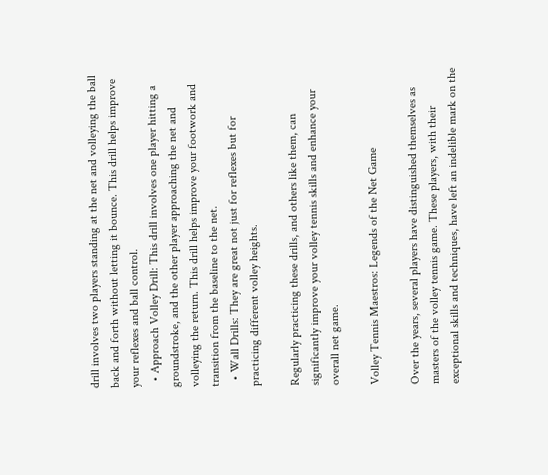drill involves two players standing at the net and volleying the ball back and forth without letting it bounce. This drill helps improve your reflexes and ball control.
  • Approach Volley Drill: This drill involves one player hitting a groundstroke, and the other player approaching the net and volleying the return. This drill helps improve your footwork and transition from the baseline to the net.
  • Wall Drills: They are great not just for reflexes but for practicing different volley heights.

Regularly practicing these drills, and others like them, can significantly improve your volley tennis skills and enhance your overall net game.

Volley Tennis Maestros: Legends of the Net Game

Over the years, several players have distinguished themselves as masters of the volley tennis game. These players, with their exceptional skills and techniques, have left an indelible mark on the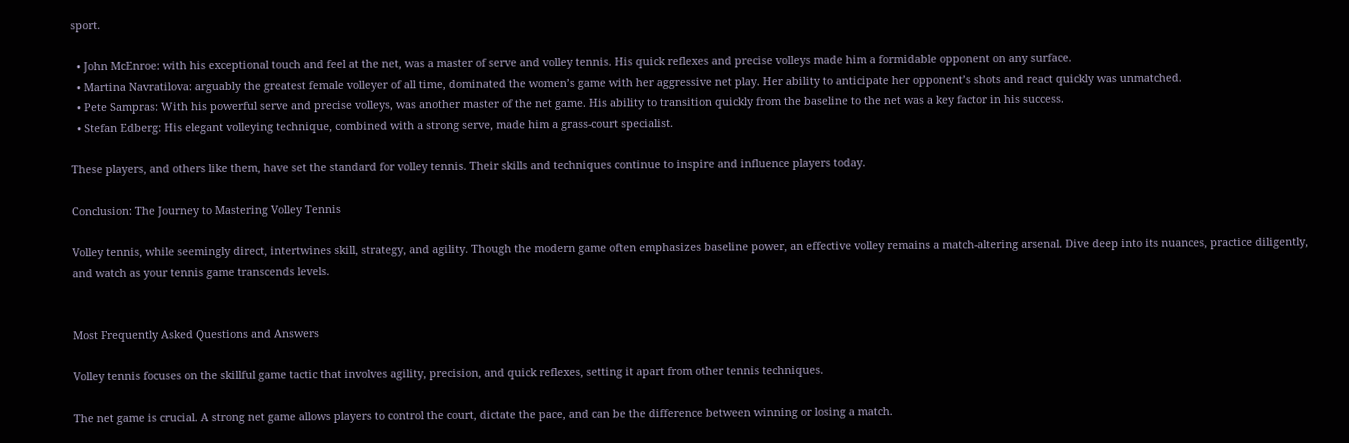sport.

  • John McEnroe: with his exceptional touch and feel at the net, was a master of serve and volley tennis. His quick reflexes and precise volleys made him a formidable opponent on any surface.
  • Martina Navratilova: arguably the greatest female volleyer of all time, dominated the women’s game with her aggressive net play. Her ability to anticipate her opponent’s shots and react quickly was unmatched.
  • Pete Sampras: With his powerful serve and precise volleys, was another master of the net game. His ability to transition quickly from the baseline to the net was a key factor in his success.
  • Stefan Edberg: His elegant volleying technique, combined with a strong serve, made him a grass-court specialist.

These players, and others like them, have set the standard for volley tennis. Their skills and techniques continue to inspire and influence players today.

Conclusion: The Journey to Mastering Volley Tennis

Volley tennis, while seemingly direct, intertwines skill, strategy, and agility. Though the modern game often emphasizes baseline power, an effective volley remains a match-altering arsenal. Dive deep into its nuances, practice diligently, and watch as your tennis game transcends levels.


Most Frequently Asked Questions and Answers

Volley tennis focuses on the skillful game tactic that involves agility, precision, and quick reflexes, setting it apart from other tennis techniques.

The net game is crucial. A strong net game allows players to control the court, dictate the pace, and can be the difference between winning or losing a match.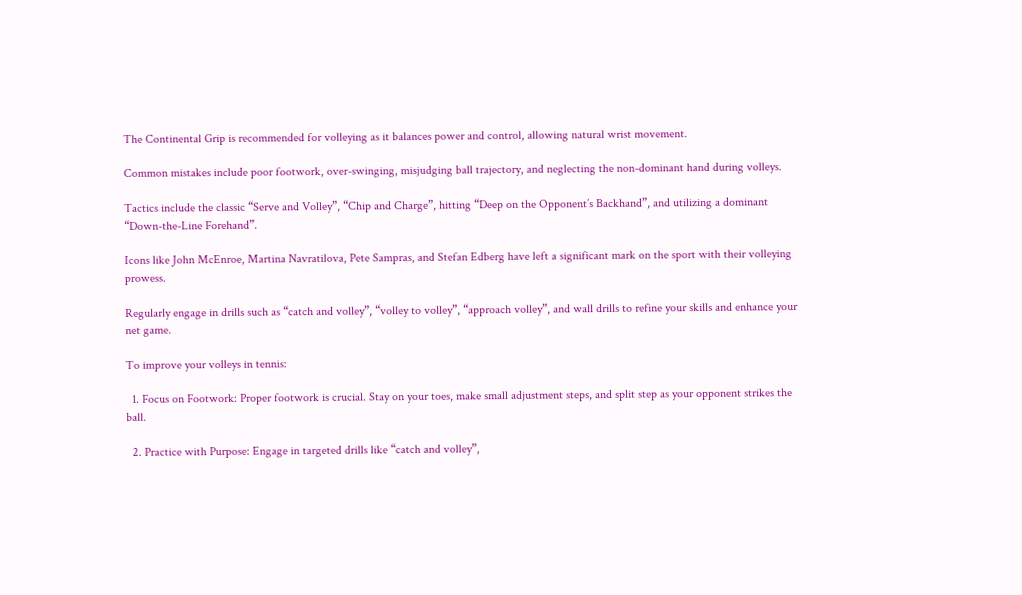The Continental Grip is recommended for volleying as it balances power and control, allowing natural wrist movement.

Common mistakes include poor footwork, over-swinging, misjudging ball trajectory, and neglecting the non-dominant hand during volleys.

Tactics include the classic “Serve and Volley”, “Chip and Charge”, hitting “Deep on the Opponent’s Backhand”, and utilizing a dominant “Down-the-Line Forehand”.

Icons like John McEnroe, Martina Navratilova, Pete Sampras, and Stefan Edberg have left a significant mark on the sport with their volleying prowess.

Regularly engage in drills such as “catch and volley”, “volley to volley”, “approach volley”, and wall drills to refine your skills and enhance your net game.

To improve your volleys in tennis:

  1. Focus on Footwork: Proper footwork is crucial. Stay on your toes, make small adjustment steps, and split step as your opponent strikes the ball.

  2. Practice with Purpose: Engage in targeted drills like “catch and volley”,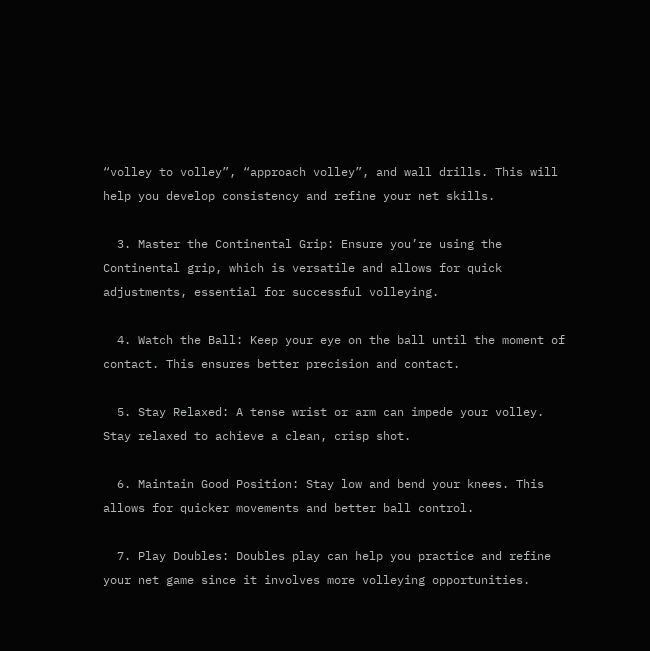“volley to volley”, “approach volley”, and wall drills. This will help you develop consistency and refine your net skills.

  3. Master the Continental Grip: Ensure you’re using the Continental grip, which is versatile and allows for quick adjustments, essential for successful volleying.

  4. Watch the Ball: Keep your eye on the ball until the moment of contact. This ensures better precision and contact.

  5. Stay Relaxed: A tense wrist or arm can impede your volley. Stay relaxed to achieve a clean, crisp shot.

  6. Maintain Good Position: Stay low and bend your knees. This allows for quicker movements and better ball control.

  7. Play Doubles: Doubles play can help you practice and refine your net game since it involves more volleying opportunities.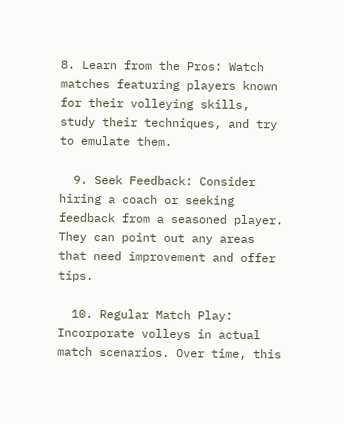8. Learn from the Pros: Watch matches featuring players known for their volleying skills, study their techniques, and try to emulate them.

  9. Seek Feedback: Consider hiring a coach or seeking feedback from a seasoned player. They can point out any areas that need improvement and offer tips.

  10. Regular Match Play: Incorporate volleys in actual match scenarios. Over time, this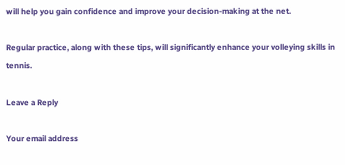will help you gain confidence and improve your decision-making at the net.

Regular practice, along with these tips, will significantly enhance your volleying skills in tennis.

Leave a Reply

Your email address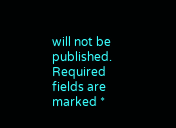will not be published. Required fields are marked *